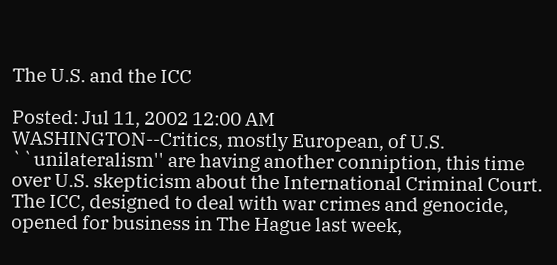The U.S. and the ICC

Posted: Jul 11, 2002 12:00 AM
WASHINGTON--Critics, mostly European, of U.S. ``unilateralism'' are having another conniption, this time over U.S. skepticism about the International Criminal Court. The ICC, designed to deal with war crimes and genocide, opened for business in The Hague last week,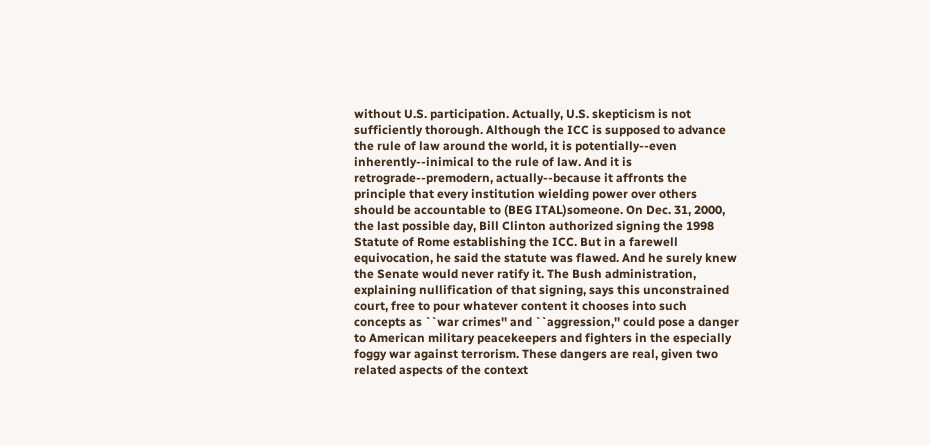without U.S. participation. Actually, U.S. skepticism is not sufficiently thorough. Although the ICC is supposed to advance the rule of law around the world, it is potentially--even inherently--inimical to the rule of law. And it is retrograde--premodern, actually--because it affronts the principle that every institution wielding power over others should be accountable to (BEG ITAL)someone. On Dec. 31, 2000, the last possible day, Bill Clinton authorized signing the 1998 Statute of Rome establishing the ICC. But in a farewell equivocation, he said the statute was flawed. And he surely knew the Senate would never ratify it. The Bush administration, explaining nullification of that signing, says this unconstrained court, free to pour whatever content it chooses into such concepts as ``war crimes'' and ``aggression,'' could pose a danger to American military peacekeepers and fighters in the especially foggy war against terrorism. These dangers are real, given two related aspects of the context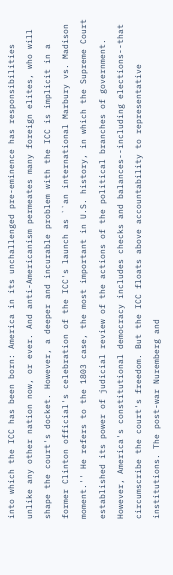into which the ICC has been born: America in its unchallenged pre-eminence has responsibilities unlike any other nation now, or ever. And anti-Americanism permeates many foreign elites, who will shape the court's docket. However, a deeper and incurable problem with the ICC is implicit in a former Clinton official's celebration of the ICC's launch as ``an international Marbury vs. Madison moment.'' He refers to the 1803 case, the most important in U.S. history, in which the Supreme Court established its power of judicial review of the actions of the political branches of government. However, America's constitutional democracy includes checks and balances--including elections--that circumscribe the court's freedom. But the ICC floats above accountability to representative institutions. The post-war Nuremberg and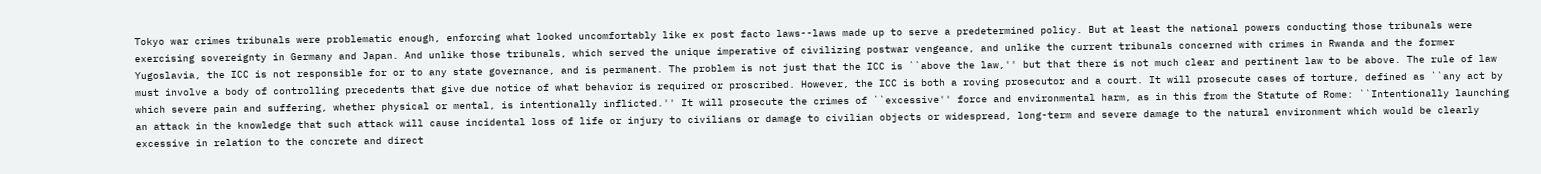Tokyo war crimes tribunals were problematic enough, enforcing what looked uncomfortably like ex post facto laws--laws made up to serve a predetermined policy. But at least the national powers conducting those tribunals were exercising sovereignty in Germany and Japan. And unlike those tribunals, which served the unique imperative of civilizing postwar vengeance, and unlike the current tribunals concerned with crimes in Rwanda and the former Yugoslavia, the ICC is not responsible for or to any state governance, and is permanent. The problem is not just that the ICC is ``above the law,'' but that there is not much clear and pertinent law to be above. The rule of law must involve a body of controlling precedents that give due notice of what behavior is required or proscribed. However, the ICC is both a roving prosecutor and a court. It will prosecute cases of torture, defined as ``any act by which severe pain and suffering, whether physical or mental, is intentionally inflicted.'' It will prosecute the crimes of ``excessive'' force and environmental harm, as in this from the Statute of Rome: ``Intentionally launching an attack in the knowledge that such attack will cause incidental loss of life or injury to civilians or damage to civilian objects or widespread, long-term and severe damage to the natural environment which would be clearly excessive in relation to the concrete and direct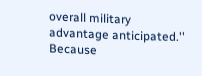overall military advantage anticipated.'' Because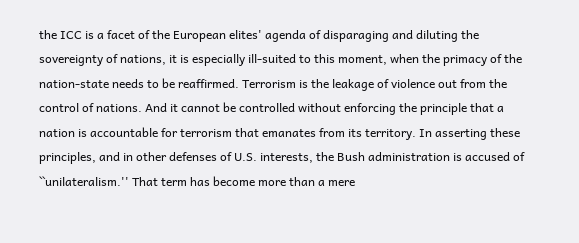the ICC is a facet of the European elites' agenda of disparaging and diluting the sovereignty of nations, it is especially ill-suited to this moment, when the primacy of the nation-state needs to be reaffirmed. Terrorism is the leakage of violence out from the control of nations. And it cannot be controlled without enforcing the principle that a nation is accountable for terrorism that emanates from its territory. In asserting these principles, and in other defenses of U.S. interests, the Bush administration is accused of ``unilateralism.'' That term has become more than a mere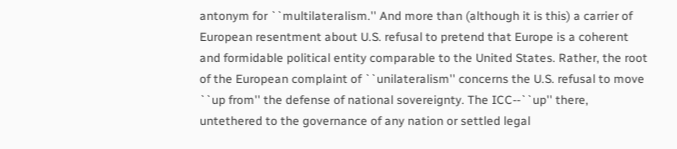antonym for ``multilateralism.'' And more than (although it is this) a carrier of European resentment about U.S. refusal to pretend that Europe is a coherent and formidable political entity comparable to the United States. Rather, the root of the European complaint of ``unilateralism'' concerns the U.S. refusal to move ``up from'' the defense of national sovereignty. The ICC--``up'' there, untethered to the governance of any nation or settled legal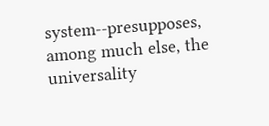system--presupposes, among much else, the universality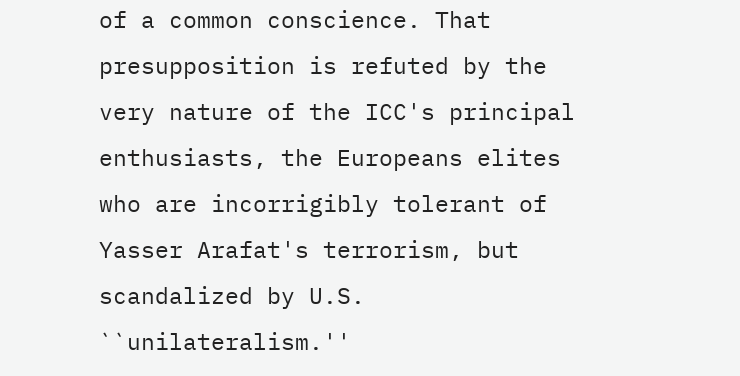of a common conscience. That presupposition is refuted by the very nature of the ICC's principal enthusiasts, the Europeans elites who are incorrigibly tolerant of Yasser Arafat's terrorism, but scandalized by U.S. ``unilateralism.''